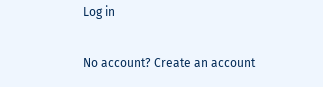Log in

No account? Create an account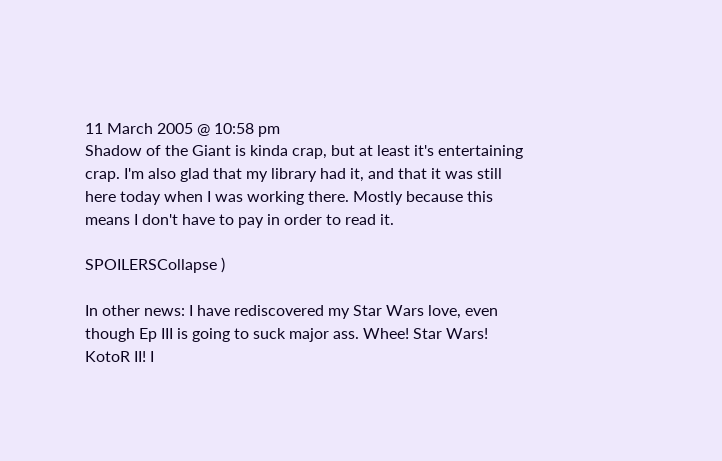11 March 2005 @ 10:58 pm
Shadow of the Giant is kinda crap, but at least it's entertaining crap. I'm also glad that my library had it, and that it was still here today when I was working there. Mostly because this means I don't have to pay in order to read it.

SPOILERSCollapse )

In other news: I have rediscovered my Star Wars love, even though Ep III is going to suck major ass. Whee! Star Wars! KotoR II! I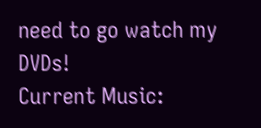need to go watch my DVDs!
Current Music: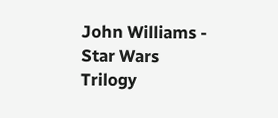John Williams - Star Wars Trilogy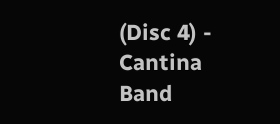(Disc 4) - Cantina Band